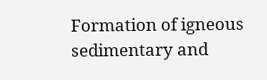Formation of igneous sedimentary and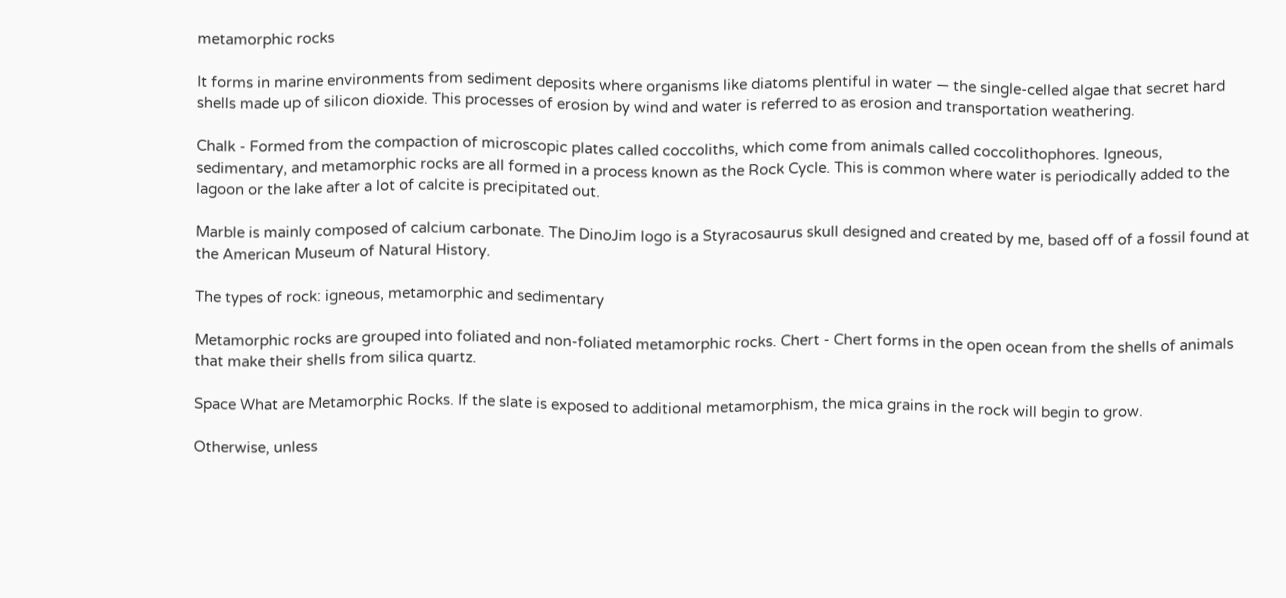metamorphic rocks

It forms in marine environments from sediment deposits where organisms like diatoms plentiful in water — the single-celled algae that secret hard shells made up of silicon dioxide. This processes of erosion by wind and water is referred to as erosion and transportation weathering.

Chalk - Formed from the compaction of microscopic plates called coccoliths, which come from animals called coccolithophores. Igneous, sedimentary, and metamorphic rocks are all formed in a process known as the Rock Cycle. This is common where water is periodically added to the lagoon or the lake after a lot of calcite is precipitated out.

Marble is mainly composed of calcium carbonate. The DinoJim logo is a Styracosaurus skull designed and created by me, based off of a fossil found at the American Museum of Natural History.

The types of rock: igneous, metamorphic and sedimentary

Metamorphic rocks are grouped into foliated and non-foliated metamorphic rocks. Chert - Chert forms in the open ocean from the shells of animals that make their shells from silica quartz.

Space What are Metamorphic Rocks. If the slate is exposed to additional metamorphism, the mica grains in the rock will begin to grow.

Otherwise, unless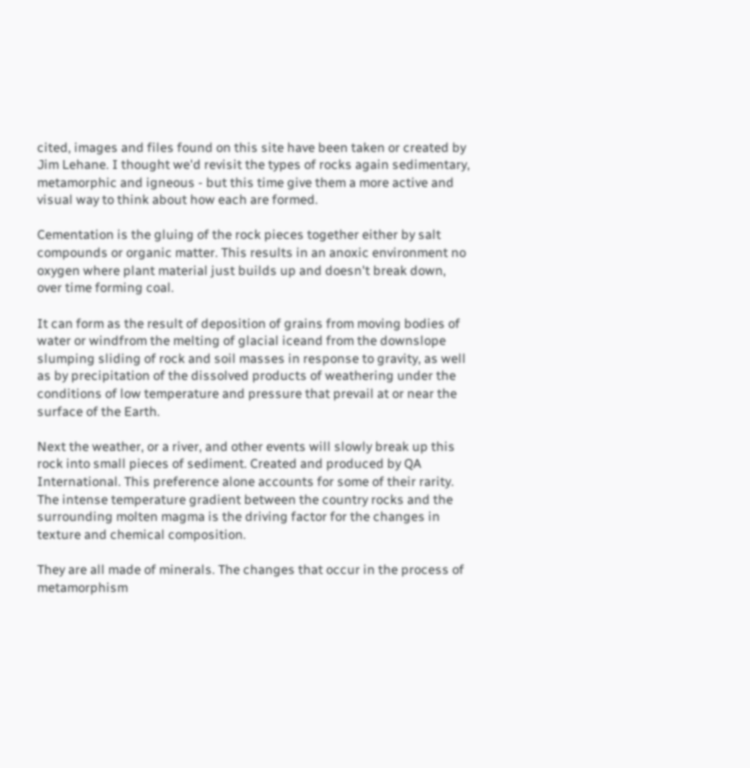cited, images and files found on this site have been taken or created by Jim Lehane. I thought we'd revisit the types of rocks again sedimentary, metamorphic and igneous - but this time give them a more active and visual way to think about how each are formed.

Cementation is the gluing of the rock pieces together either by salt compounds or organic matter. This results in an anoxic environment no oxygen where plant material just builds up and doesn't break down, over time forming coal.

It can form as the result of deposition of grains from moving bodies of water or windfrom the melting of glacial iceand from the downslope slumping sliding of rock and soil masses in response to gravity, as well as by precipitation of the dissolved products of weathering under the conditions of low temperature and pressure that prevail at or near the surface of the Earth.

Next the weather, or a river, and other events will slowly break up this rock into small pieces of sediment. Created and produced by QA International. This preference alone accounts for some of their rarity. The intense temperature gradient between the country rocks and the surrounding molten magma is the driving factor for the changes in texture and chemical composition.

They are all made of minerals. The changes that occur in the process of metamorphism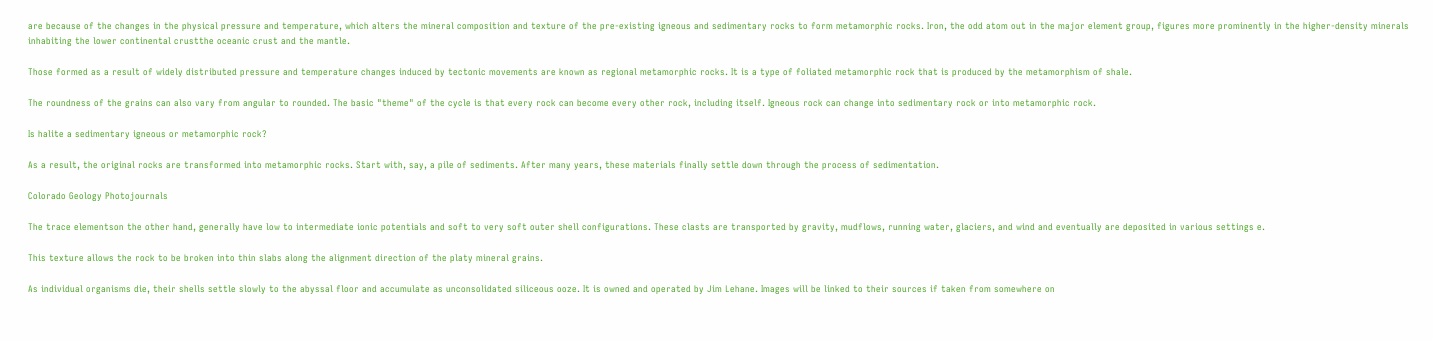are because of the changes in the physical pressure and temperature, which alters the mineral composition and texture of the pre-existing igneous and sedimentary rocks to form metamorphic rocks. Iron, the odd atom out in the major element group, figures more prominently in the higher-density minerals inhabiting the lower continental crustthe oceanic crust and the mantle.

Those formed as a result of widely distributed pressure and temperature changes induced by tectonic movements are known as regional metamorphic rocks. It is a type of foliated metamorphic rock that is produced by the metamorphism of shale.

The roundness of the grains can also vary from angular to rounded. The basic "theme" of the cycle is that every rock can become every other rock, including itself. Igneous rock can change into sedimentary rock or into metamorphic rock.

Is halite a sedimentary igneous or metamorphic rock?

As a result, the original rocks are transformed into metamorphic rocks. Start with, say, a pile of sediments. After many years, these materials finally settle down through the process of sedimentation.

Colorado Geology Photojournals

The trace elementson the other hand, generally have low to intermediate ionic potentials and soft to very soft outer shell configurations. These clasts are transported by gravity, mudflows, running water, glaciers, and wind and eventually are deposited in various settings e.

This texture allows the rock to be broken into thin slabs along the alignment direction of the platy mineral grains.

As individual organisms die, their shells settle slowly to the abyssal floor and accumulate as unconsolidated siliceous ooze. It is owned and operated by Jim Lehane. Images will be linked to their sources if taken from somewhere on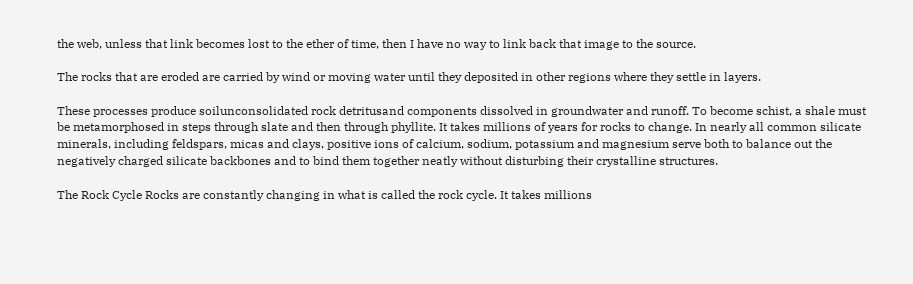the web, unless that link becomes lost to the ether of time, then I have no way to link back that image to the source.

The rocks that are eroded are carried by wind or moving water until they deposited in other regions where they settle in layers.

These processes produce soilunconsolidated rock detritusand components dissolved in groundwater and runoff. To become schist, a shale must be metamorphosed in steps through slate and then through phyllite. It takes millions of years for rocks to change. In nearly all common silicate minerals, including feldspars, micas and clays, positive ions of calcium, sodium, potassium and magnesium serve both to balance out the negatively charged silicate backbones and to bind them together neatly without disturbing their crystalline structures.

The Rock Cycle Rocks are constantly changing in what is called the rock cycle. It takes millions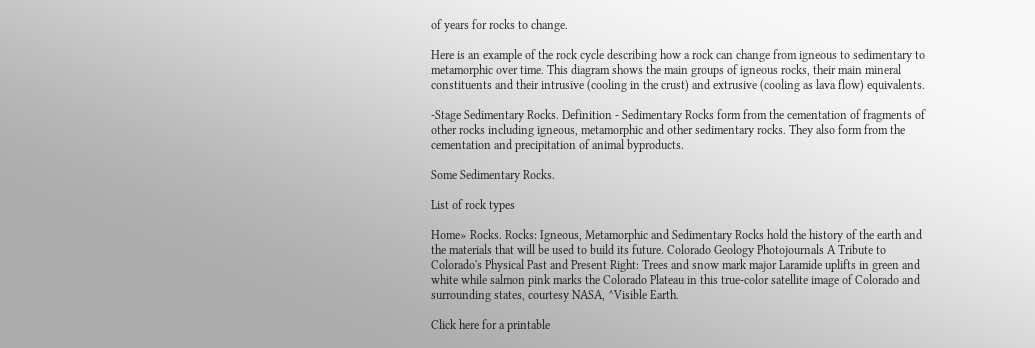of years for rocks to change.

Here is an example of the rock cycle describing how a rock can change from igneous to sedimentary to metamorphic over time. This diagram shows the main groups of igneous rocks, their main mineral constituents and their intrusive (cooling in the crust) and extrusive (cooling as lava flow) equivalents.

-Stage Sedimentary Rocks. Definition - Sedimentary Rocks form from the cementation of fragments of other rocks including igneous, metamorphic and other sedimentary rocks. They also form from the cementation and precipitation of animal byproducts.

Some Sedimentary Rocks.

List of rock types

Home» Rocks. Rocks: Igneous, Metamorphic and Sedimentary Rocks hold the history of the earth and the materials that will be used to build its future. Colorado Geology Photojournals A Tribute to Colorado's Physical Past and Present Right: Trees and snow mark major Laramide uplifts in green and white while salmon pink marks the Colorado Plateau in this true-color satellite image of Colorado and surrounding states, courtesy NASA, ^Visible Earth.

Click here for a printable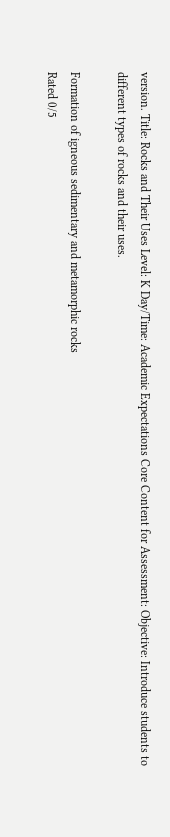version. Title: Rocks and Their Uses Level: K Day/Time: Academic Expectations Core Content for Assessment: Objective: Introduce students to different types of rocks and their uses.

Formation of igneous sedimentary and metamorphic rocks
Rated 0/5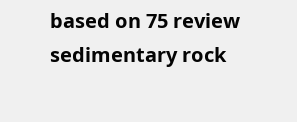based on 75 review
sedimentary rock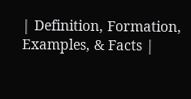| Definition, Formation, Examples, & Facts |